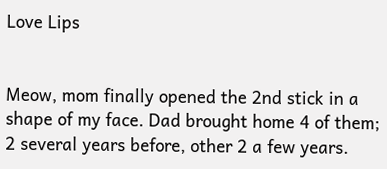Love Lips


Meow, mom finally opened the 2nd stick in a shape of my face. Dad brought home 4 of them; 2 several years before, other 2 a few years.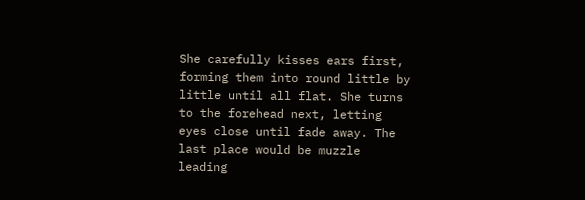She carefully kisses ears first, forming them into round little by little until all flat. She turns to the forehead next, letting eyes close until fade away. The last place would be muzzle leading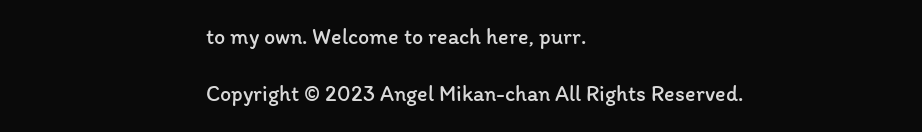to my own. Welcome to reach here, purr.

Copyright © 2023 Angel Mikan-chan All Rights Reserved.